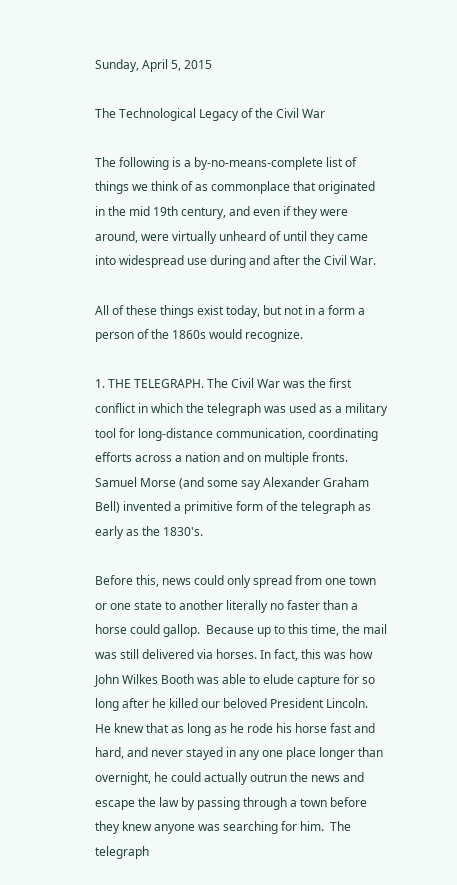Sunday, April 5, 2015

The Technological Legacy of the Civil War

The following is a by-no-means-complete list of things we think of as commonplace that originated in the mid 19th century, and even if they were around, were virtually unheard of until they came into widespread use during and after the Civil War.

All of these things exist today, but not in a form a person of the 1860s would recognize.

1. THE TELEGRAPH. The Civil War was the first conflict in which the telegraph was used as a military tool for long-distance communication, coordinating efforts across a nation and on multiple fronts.  Samuel Morse (and some say Alexander Graham Bell) invented a primitive form of the telegraph as early as the 1830's.

Before this, news could only spread from one town or one state to another literally no faster than a horse could gallop.  Because up to this time, the mail was still delivered via horses. In fact, this was how John Wilkes Booth was able to elude capture for so long after he killed our beloved President Lincoln.  He knew that as long as he rode his horse fast and hard, and never stayed in any one place longer than overnight, he could actually outrun the news and escape the law by passing through a town before they knew anyone was searching for him.  The telegraph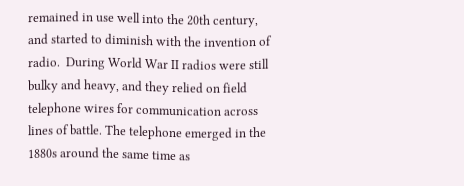remained in use well into the 20th century, and started to diminish with the invention of radio.  During World War II radios were still bulky and heavy, and they relied on field telephone wires for communication across lines of battle. The telephone emerged in the 1880s around the same time as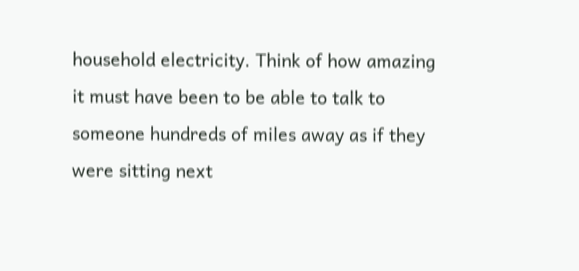household electricity. Think of how amazing it must have been to be able to talk to someone hundreds of miles away as if they were sitting next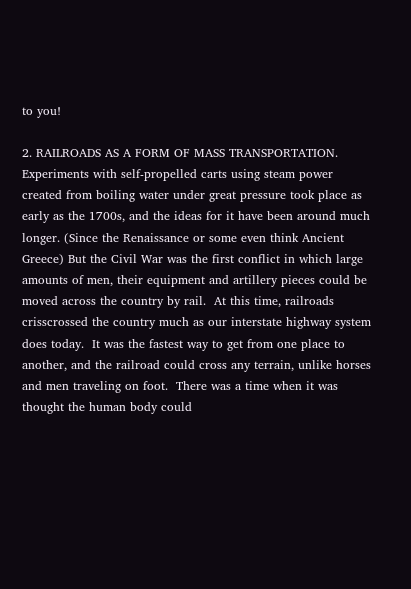to you!

2. RAILROADS AS A FORM OF MASS TRANSPORTATION.  Experiments with self-propelled carts using steam power created from boiling water under great pressure took place as early as the 1700s, and the ideas for it have been around much longer. (Since the Renaissance or some even think Ancient Greece) But the Civil War was the first conflict in which large amounts of men, their equipment and artillery pieces could be moved across the country by rail.  At this time, railroads crisscrossed the country much as our interstate highway system does today.  It was the fastest way to get from one place to another, and the railroad could cross any terrain, unlike horses and men traveling on foot.  There was a time when it was thought the human body could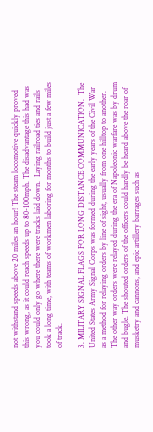not withstand speeds above 20 miles an hour! The steam locomotive quickly proved this wrong, as it could reach speeds up to 80-100mph. The disadvantage this had was you could only go where there were tracks laid down.  Laying railroad ties and rails took a long time, with teams of workmen laboring for months to build just a few miles of track.

3. MILITARY SIGNAL FLAGS FOR LONG DISTANCE COMMUNICATION.  The United States Army Signal Corps was formed during the early years of the Civil War as a method for relaying orders by line of sight, usually from one hilltop to another.  The other way orders were relayed during the era of Napoleonic warfare was by drum and bugle. The shouted orders of the officers could hardly be heard above the roar of musketry and cannons, and epic artillery barrages such as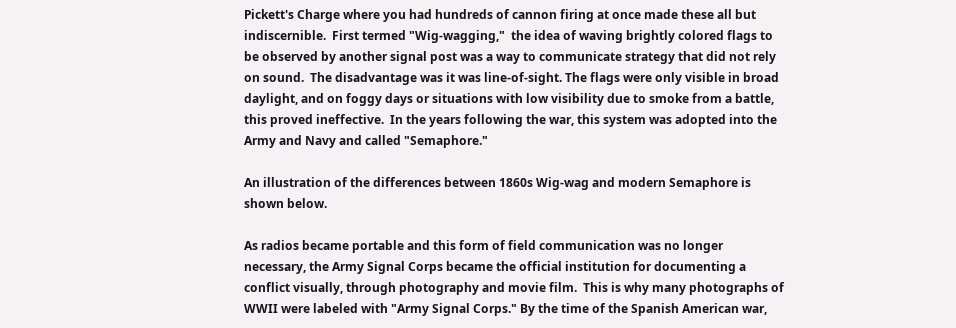Pickett's Charge where you had hundreds of cannon firing at once made these all but indiscernible.  First termed "Wig-wagging,"  the idea of waving brightly colored flags to be observed by another signal post was a way to communicate strategy that did not rely on sound.  The disadvantage was it was line-of-sight. The flags were only visible in broad daylight, and on foggy days or situations with low visibility due to smoke from a battle, this proved ineffective.  In the years following the war, this system was adopted into the Army and Navy and called "Semaphore."

An illustration of the differences between 1860s Wig-wag and modern Semaphore is shown below.

As radios became portable and this form of field communication was no longer necessary, the Army Signal Corps became the official institution for documenting a conflict visually, through photography and movie film.  This is why many photographs of WWII were labeled with "Army Signal Corps." By the time of the Spanish American war,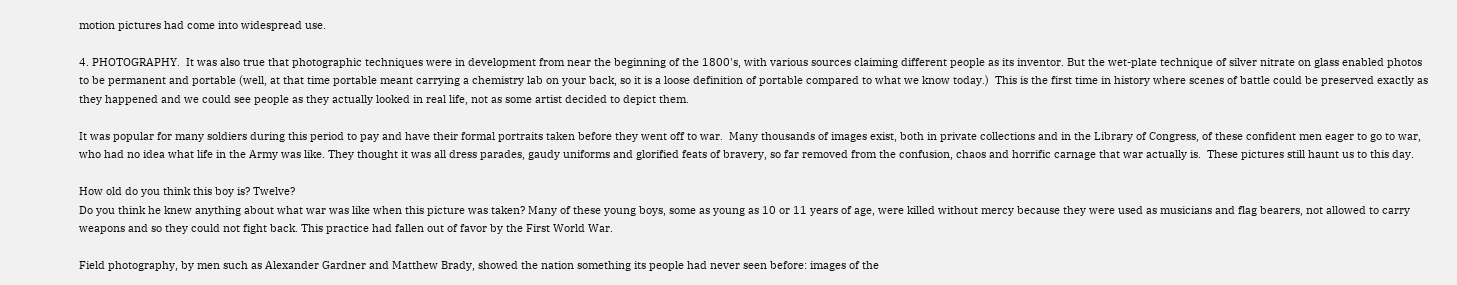motion pictures had come into widespread use.

4. PHOTOGRAPHY.  It was also true that photographic techniques were in development from near the beginning of the 1800's, with various sources claiming different people as its inventor. But the wet-plate technique of silver nitrate on glass enabled photos to be permanent and portable (well, at that time portable meant carrying a chemistry lab on your back, so it is a loose definition of portable compared to what we know today.)  This is the first time in history where scenes of battle could be preserved exactly as they happened and we could see people as they actually looked in real life, not as some artist decided to depict them.

It was popular for many soldiers during this period to pay and have their formal portraits taken before they went off to war.  Many thousands of images exist, both in private collections and in the Library of Congress, of these confident men eager to go to war, who had no idea what life in the Army was like. They thought it was all dress parades, gaudy uniforms and glorified feats of bravery, so far removed from the confusion, chaos and horrific carnage that war actually is.  These pictures still haunt us to this day.

How old do you think this boy is? Twelve?
Do you think he knew anything about what war was like when this picture was taken? Many of these young boys, some as young as 10 or 11 years of age, were killed without mercy because they were used as musicians and flag bearers, not allowed to carry weapons and so they could not fight back. This practice had fallen out of favor by the First World War.

Field photography, by men such as Alexander Gardner and Matthew Brady, showed the nation something its people had never seen before: images of the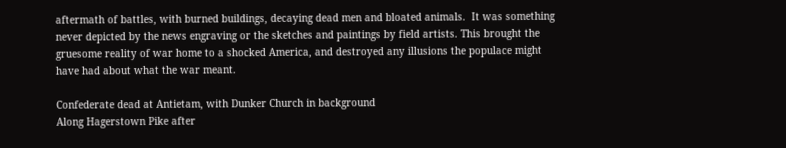aftermath of battles, with burned buildings, decaying dead men and bloated animals.  It was something never depicted by the news engraving or the sketches and paintings by field artists. This brought the gruesome reality of war home to a shocked America, and destroyed any illusions the populace might have had about what the war meant.

Confederate dead at Antietam, with Dunker Church in background
Along Hagerstown Pike after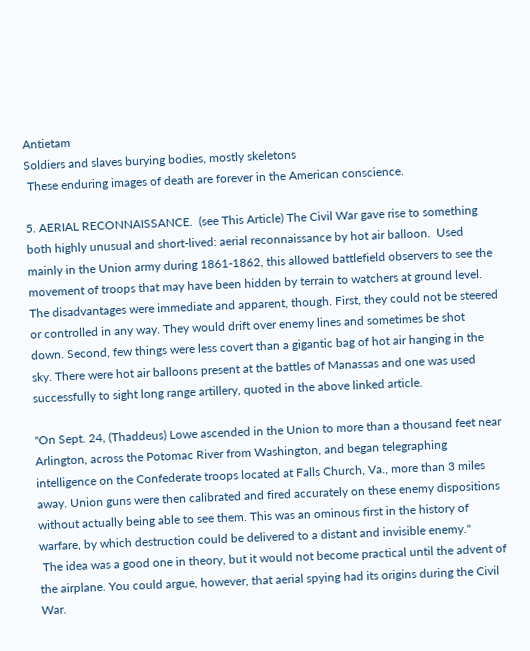Antietam
Soldiers and slaves burying bodies, mostly skeletons
 These enduring images of death are forever in the American conscience.

5. AERIAL RECONNAISSANCE.  (see This Article) The Civil War gave rise to something both highly unusual and short-lived: aerial reconnaissance by hot air balloon.  Used mainly in the Union army during 1861-1862, this allowed battlefield observers to see the movement of troops that may have been hidden by terrain to watchers at ground level. The disadvantages were immediate and apparent, though. First, they could not be steered or controlled in any way. They would drift over enemy lines and sometimes be shot down. Second, few things were less covert than a gigantic bag of hot air hanging in the sky. There were hot air balloons present at the battles of Manassas and one was used successfully to sight long range artillery, quoted in the above linked article.

"On Sept. 24, (Thaddeus) Lowe ascended in the Union to more than a thousand feet near Arlington, across the Potomac River from Washington, and began telegraphing intelligence on the Confederate troops located at Falls Church, Va., more than 3 miles away. Union guns were then calibrated and fired accurately on these enemy dispositions without actually being able to see them. This was an ominous first in the history of warfare, by which destruction could be delivered to a distant and invisible enemy."
 The idea was a good one in theory, but it would not become practical until the advent of the airplane. You could argue, however, that aerial spying had its origins during the Civil War.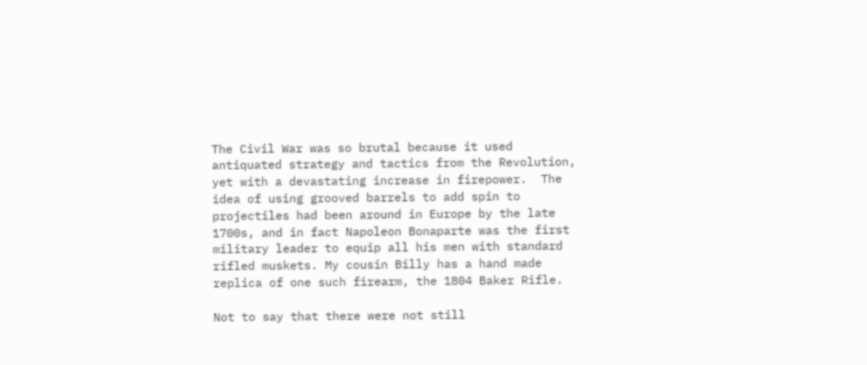The Civil War was so brutal because it used antiquated strategy and tactics from the Revolution, yet with a devastating increase in firepower.  The idea of using grooved barrels to add spin to projectiles had been around in Europe by the late 1700s, and in fact Napoleon Bonaparte was the first military leader to equip all his men with standard rifled muskets. My cousin Billy has a hand made replica of one such firearm, the 1804 Baker Rifle.

Not to say that there were not still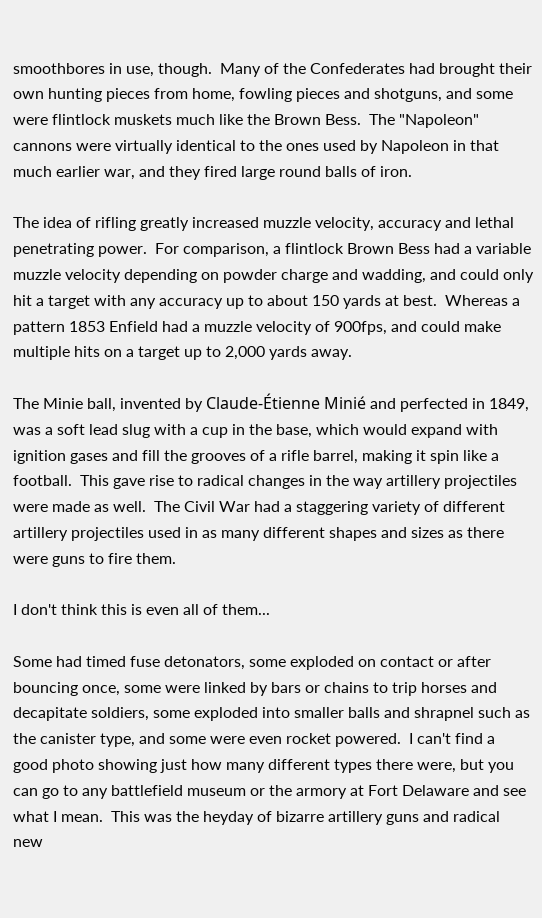smoothbores in use, though.  Many of the Confederates had brought their own hunting pieces from home, fowling pieces and shotguns, and some were flintlock muskets much like the Brown Bess.  The "Napoleon" cannons were virtually identical to the ones used by Napoleon in that much earlier war, and they fired large round balls of iron.

The idea of rifling greatly increased muzzle velocity, accuracy and lethal penetrating power.  For comparison, a flintlock Brown Bess had a variable muzzle velocity depending on powder charge and wadding, and could only hit a target with any accuracy up to about 150 yards at best.  Whereas a pattern 1853 Enfield had a muzzle velocity of 900fps, and could make multiple hits on a target up to 2,000 yards away.

The Minie ball, invented by Claude-Étienne Minié and perfected in 1849, was a soft lead slug with a cup in the base, which would expand with ignition gases and fill the grooves of a rifle barrel, making it spin like a football.  This gave rise to radical changes in the way artillery projectiles were made as well.  The Civil War had a staggering variety of different artillery projectiles used in as many different shapes and sizes as there were guns to fire them.

I don't think this is even all of them...

Some had timed fuse detonators, some exploded on contact or after bouncing once, some were linked by bars or chains to trip horses and decapitate soldiers, some exploded into smaller balls and shrapnel such as the canister type, and some were even rocket powered.  I can't find a good photo showing just how many different types there were, but you can go to any battlefield museum or the armory at Fort Delaware and see what I mean.  This was the heyday of bizarre artillery guns and radical new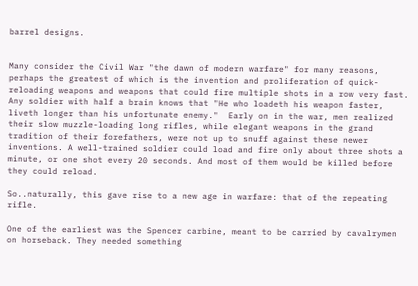barrel designs.


Many consider the Civil War "the dawn of modern warfare" for many reasons, perhaps the greatest of which is the invention and proliferation of quick-reloading weapons and weapons that could fire multiple shots in a row very fast.  Any soldier with half a brain knows that "He who loadeth his weapon faster, liveth longer than his unfortunate enemy."  Early on in the war, men realized their slow muzzle-loading long rifles, while elegant weapons in the grand tradition of their forefathers, were not up to snuff against these newer inventions. A well-trained soldier could load and fire only about three shots a minute, or one shot every 20 seconds. And most of them would be killed before they could reload.

So..naturally, this gave rise to a new age in warfare: that of the repeating rifle.

One of the earliest was the Spencer carbine, meant to be carried by cavalrymen on horseback. They needed something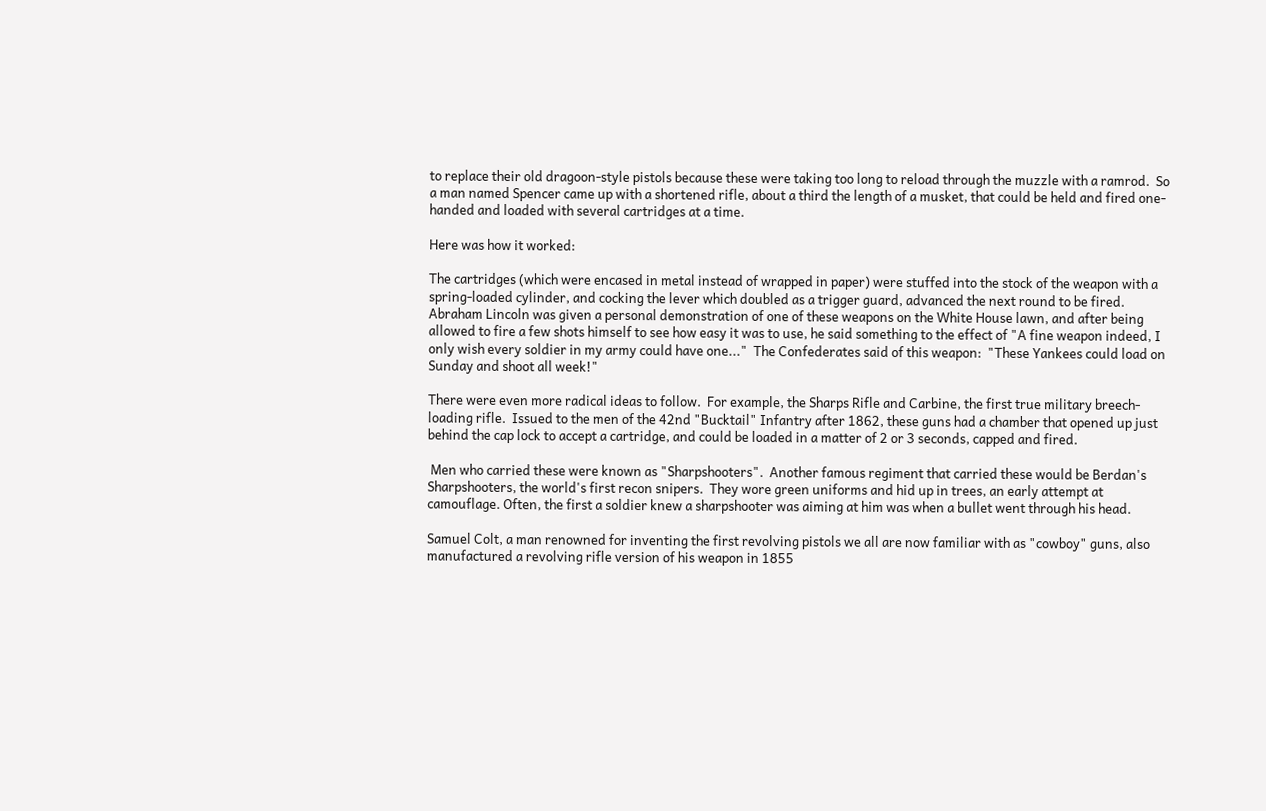to replace their old dragoon-style pistols because these were taking too long to reload through the muzzle with a ramrod.  So a man named Spencer came up with a shortened rifle, about a third the length of a musket, that could be held and fired one-handed and loaded with several cartridges at a time.

Here was how it worked:

The cartridges (which were encased in metal instead of wrapped in paper) were stuffed into the stock of the weapon with a spring-loaded cylinder, and cocking the lever which doubled as a trigger guard, advanced the next round to be fired.  Abraham Lincoln was given a personal demonstration of one of these weapons on the White House lawn, and after being allowed to fire a few shots himself to see how easy it was to use, he said something to the effect of "A fine weapon indeed, I only wish every soldier in my army could have one..."  The Confederates said of this weapon:  "These Yankees could load on Sunday and shoot all week!"

There were even more radical ideas to follow.  For example, the Sharps Rifle and Carbine, the first true military breech-loading rifle.  Issued to the men of the 42nd "Bucktail" Infantry after 1862, these guns had a chamber that opened up just behind the cap lock to accept a cartridge, and could be loaded in a matter of 2 or 3 seconds, capped and fired.

 Men who carried these were known as "Sharpshooters".  Another famous regiment that carried these would be Berdan's Sharpshooters, the world's first recon snipers.  They wore green uniforms and hid up in trees, an early attempt at camouflage. Often, the first a soldier knew a sharpshooter was aiming at him was when a bullet went through his head.

Samuel Colt, a man renowned for inventing the first revolving pistols we all are now familiar with as "cowboy" guns, also manufactured a revolving rifle version of his weapon in 1855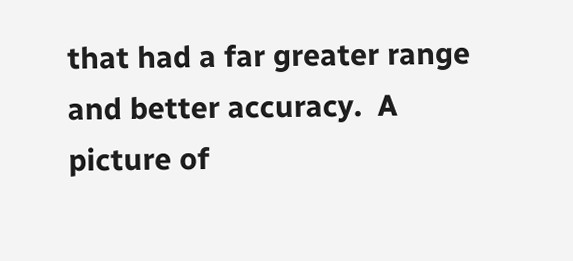that had a far greater range and better accuracy.  A picture of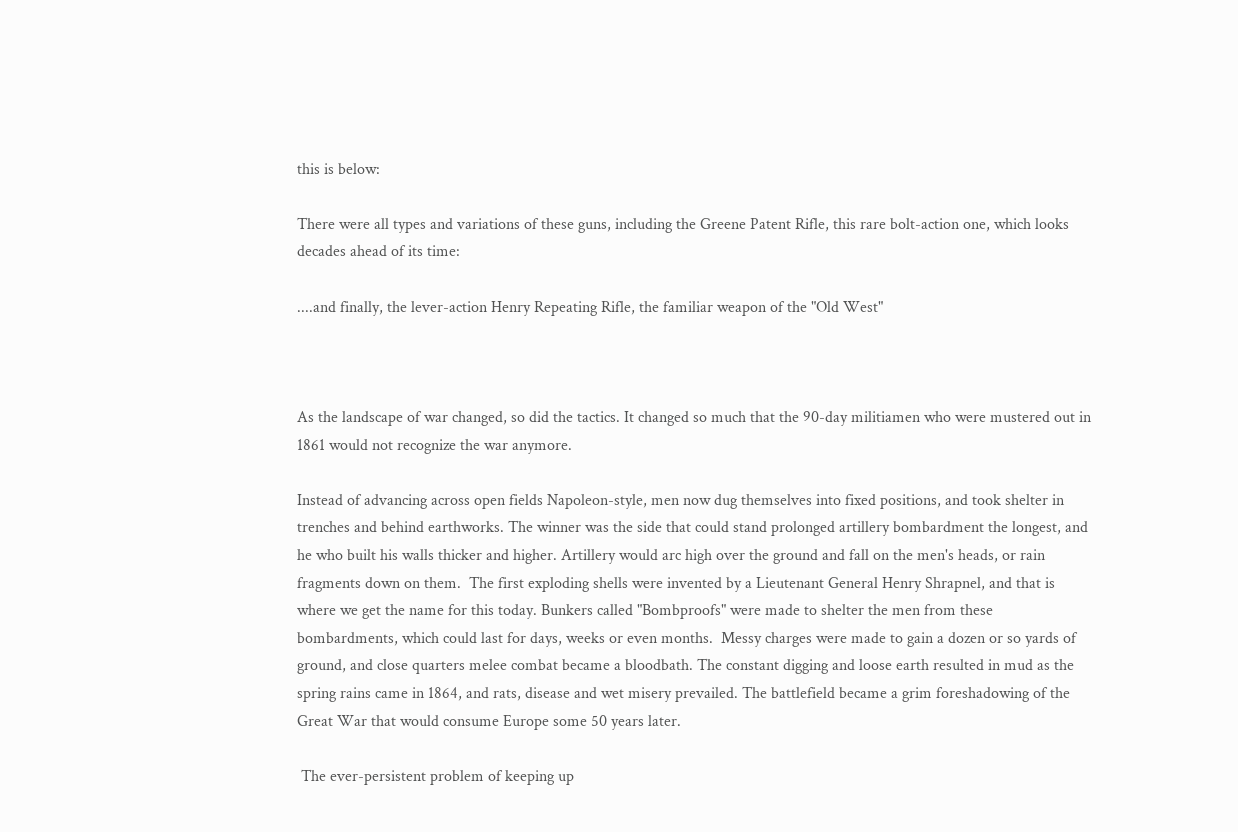this is below:

There were all types and variations of these guns, including the Greene Patent Rifle, this rare bolt-action one, which looks decades ahead of its time:

....and finally, the lever-action Henry Repeating Rifle, the familiar weapon of the "Old West"



As the landscape of war changed, so did the tactics. It changed so much that the 90-day militiamen who were mustered out in 1861 would not recognize the war anymore.

Instead of advancing across open fields Napoleon-style, men now dug themselves into fixed positions, and took shelter in trenches and behind earthworks. The winner was the side that could stand prolonged artillery bombardment the longest, and he who built his walls thicker and higher. Artillery would arc high over the ground and fall on the men's heads, or rain fragments down on them.  The first exploding shells were invented by a Lieutenant General Henry Shrapnel, and that is where we get the name for this today. Bunkers called "Bombproofs" were made to shelter the men from these bombardments, which could last for days, weeks or even months.  Messy charges were made to gain a dozen or so yards of ground, and close quarters melee combat became a bloodbath. The constant digging and loose earth resulted in mud as the spring rains came in 1864, and rats, disease and wet misery prevailed. The battlefield became a grim foreshadowing of the Great War that would consume Europe some 50 years later.

 The ever-persistent problem of keeping up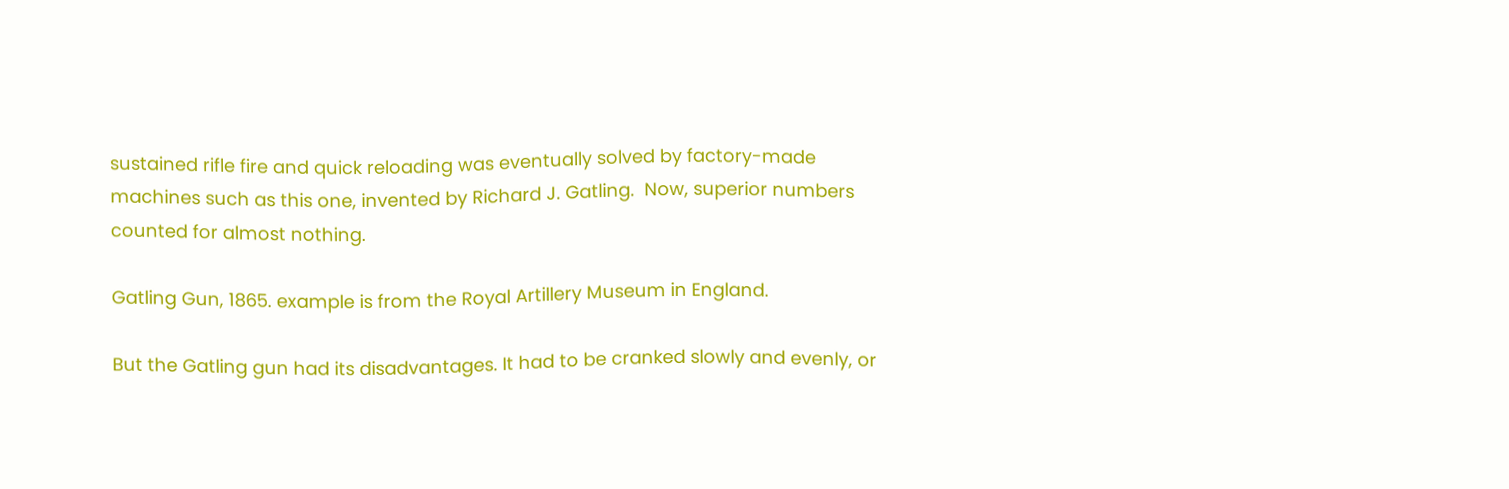sustained rifle fire and quick reloading was eventually solved by factory-made machines such as this one, invented by Richard J. Gatling.  Now, superior numbers counted for almost nothing.

Gatling Gun, 1865. example is from the Royal Artillery Museum in England.

But the Gatling gun had its disadvantages. It had to be cranked slowly and evenly, or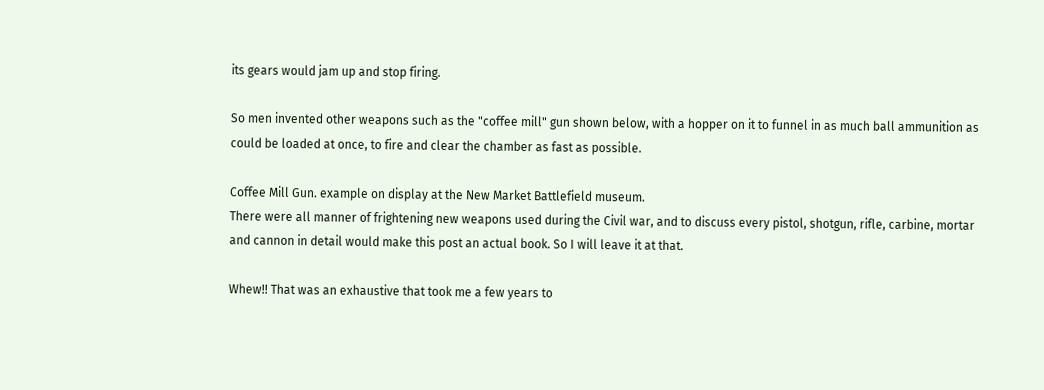its gears would jam up and stop firing.

So men invented other weapons such as the "coffee mill" gun shown below, with a hopper on it to funnel in as much ball ammunition as could be loaded at once, to fire and clear the chamber as fast as possible.

Coffee Mill Gun. example on display at the New Market Battlefield museum.
There were all manner of frightening new weapons used during the Civil war, and to discuss every pistol, shotgun, rifle, carbine, mortar and cannon in detail would make this post an actual book. So I will leave it at that.

Whew!! That was an exhaustive that took me a few years to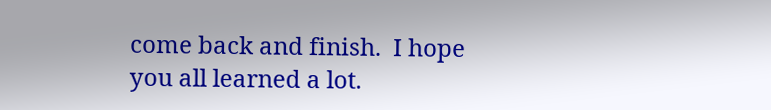come back and finish.  I hope you all learned a lot.